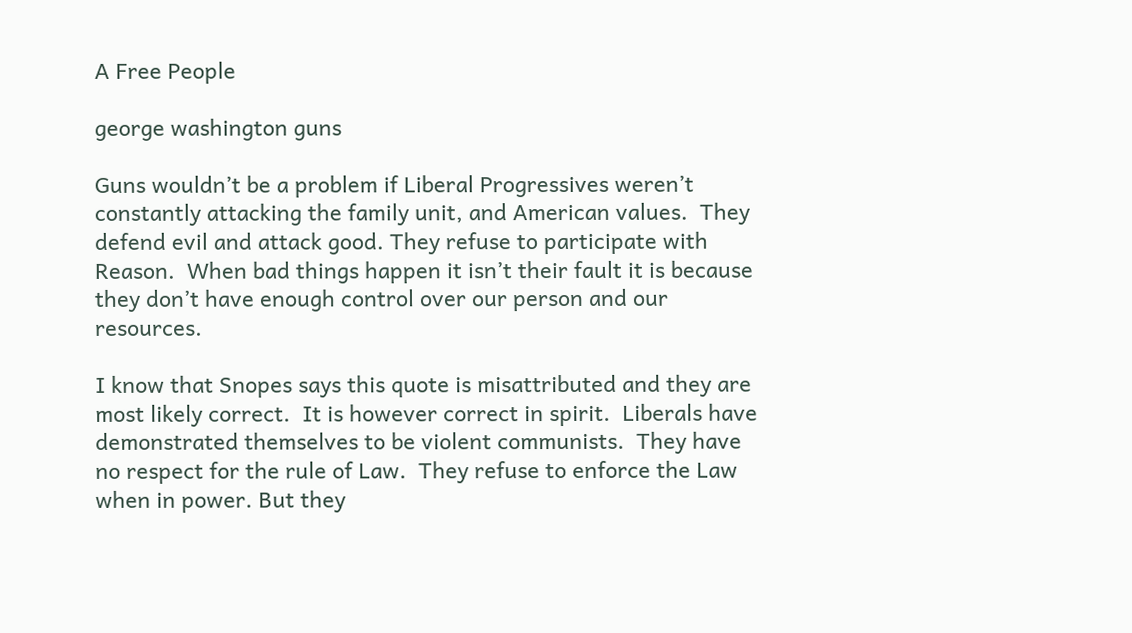A Free People

george washington guns

Guns wouldn’t be a problem if Liberal Progressives weren’t constantly attacking the family unit, and American values.  They defend evil and attack good. They refuse to participate with Reason.  When bad things happen it isn’t their fault it is because they don’t have enough control over our person and our resources.

I know that Snopes says this quote is misattributed and they are most likely correct.  It is however correct in spirit.  Liberals have demonstrated themselves to be violent communists.  They have no respect for the rule of Law.  They refuse to enforce the Law when in power. But they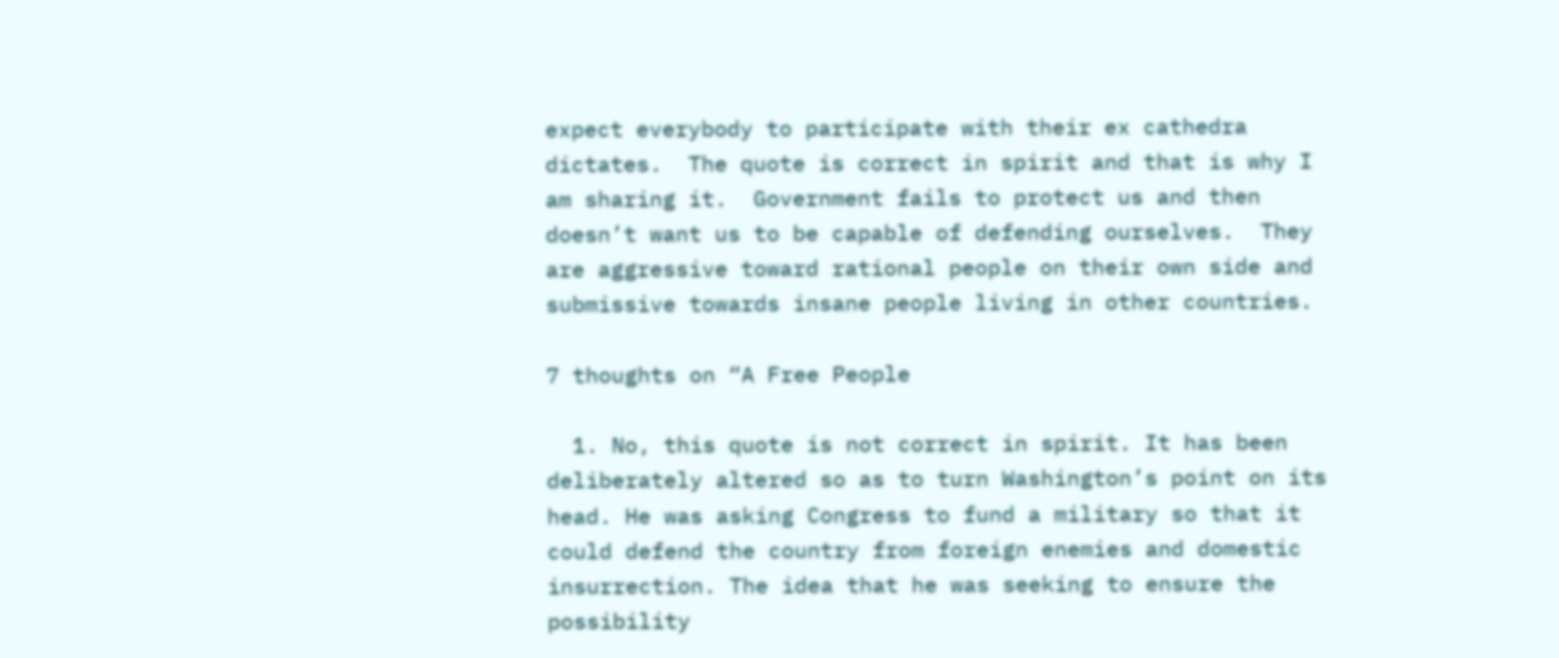expect everybody to participate with their ex cathedra dictates.  The quote is correct in spirit and that is why I am sharing it.  Government fails to protect us and then doesn’t want us to be capable of defending ourselves.  They are aggressive toward rational people on their own side and submissive towards insane people living in other countries.

7 thoughts on “A Free People

  1. No, this quote is not correct in spirit. It has been deliberately altered so as to turn Washington’s point on its head. He was asking Congress to fund a military so that it could defend the country from foreign enemies and domestic insurrection. The idea that he was seeking to ensure the possibility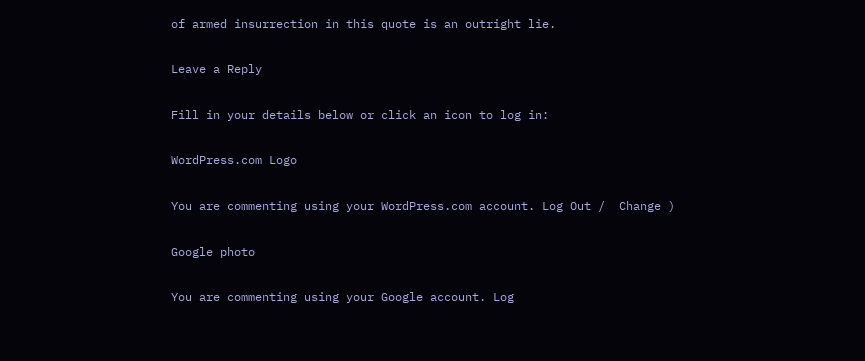of armed insurrection in this quote is an outright lie.

Leave a Reply

Fill in your details below or click an icon to log in:

WordPress.com Logo

You are commenting using your WordPress.com account. Log Out /  Change )

Google photo

You are commenting using your Google account. Log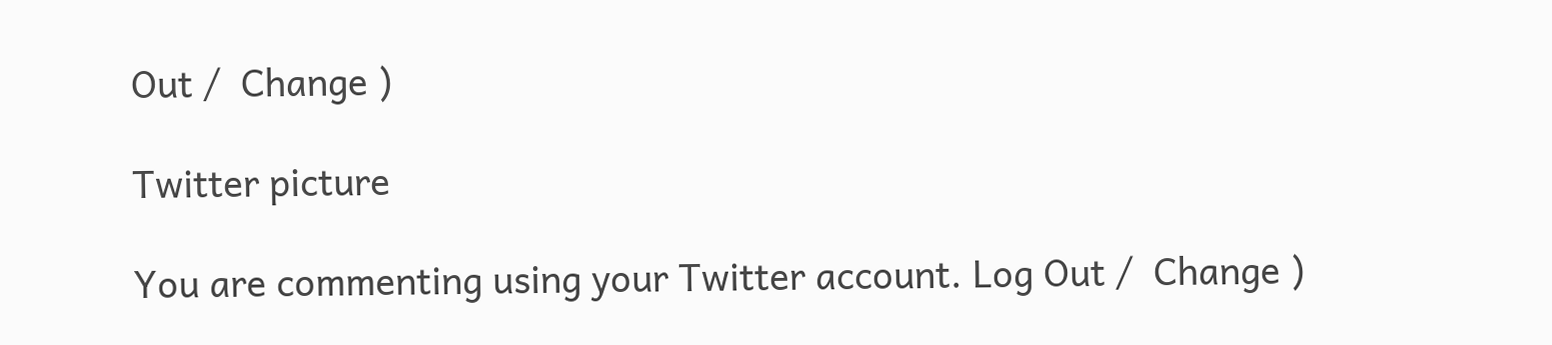Out /  Change )

Twitter picture

You are commenting using your Twitter account. Log Out /  Change )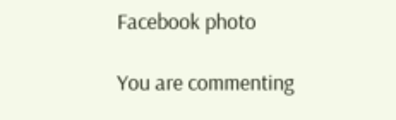Facebook photo

You are commenting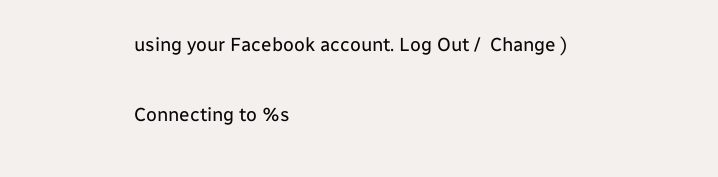using your Facebook account. Log Out /  Change )

Connecting to %s